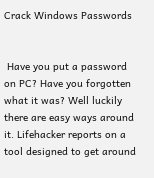Crack Windows Passwords


 Have you put a password on PC? Have you forgotten what it was? Well luckily there are easy ways around it. Lifehacker reports on a tool designed to get around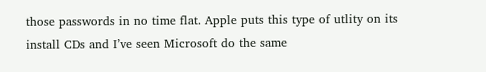those passwords in no time flat. Apple puts this type of utlity on its install CDs and I’ve seen Microsoft do the same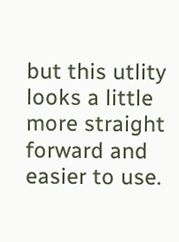but this utlity looks a little more straight forward and easier to use.